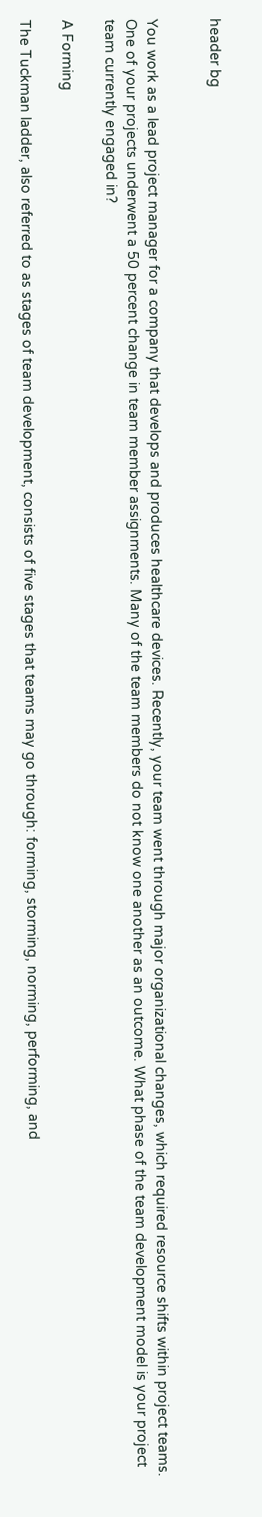header bg


You work as a lead project manager for a company that develops and produces healthcare devices. Recently, your team went through major organizational changes, which required resource shifts within project teams. One of your projects underwent a 50 percent change in team member assignments. Many of the team members do not know one another as an outcome. What phase of the team development model is your project team currently engaged in?

A Forming

The Tuckman ladder, also referred to as stages of team development, consists of five stages that teams may go through: forming, storming, norming, performing, and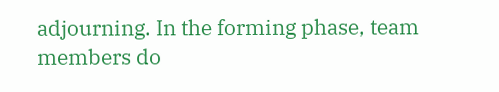adjourning. In the forming phase, team members do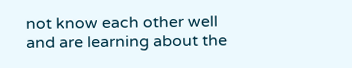not know each other well and are learning about the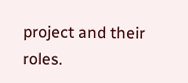project and their roles.